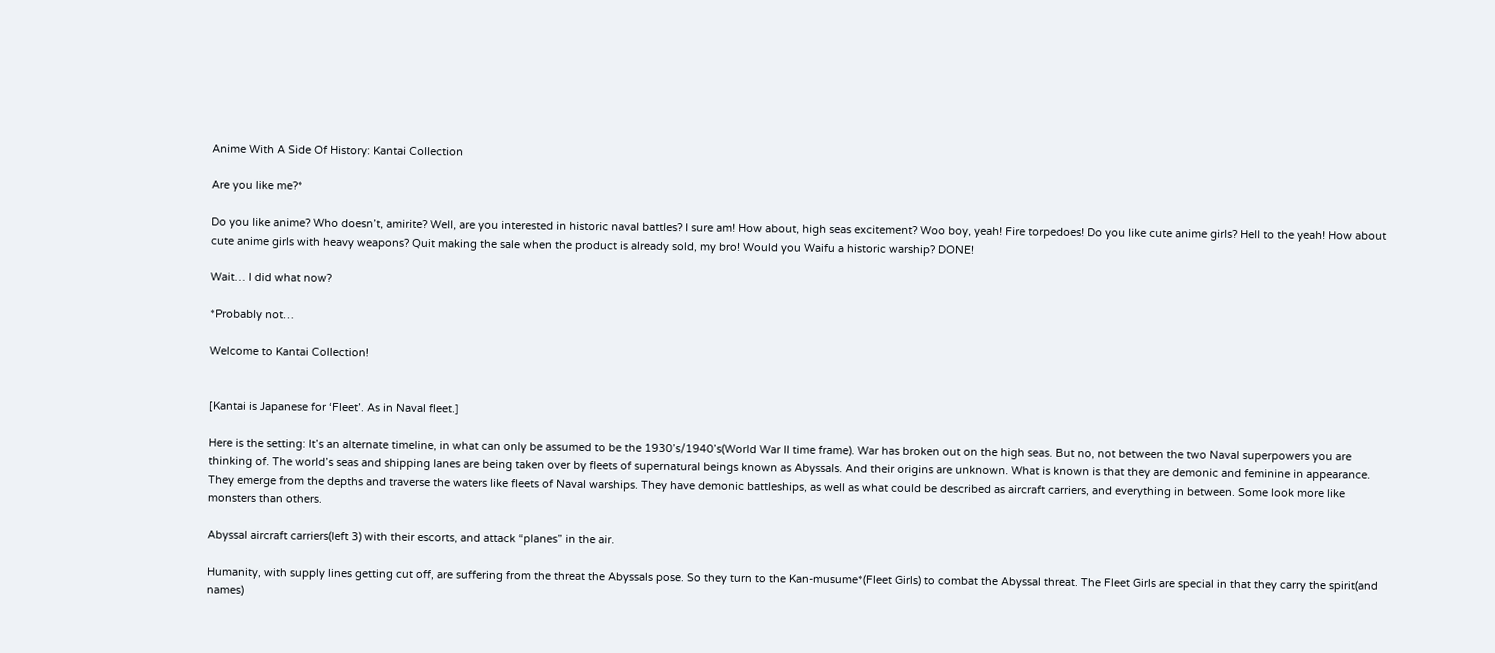Anime With A Side Of History: Kantai Collection

Are you like me?*

Do you like anime? Who doesn’t, amirite? Well, are you interested in historic naval battles? I sure am! How about, high seas excitement? Woo boy, yeah! Fire torpedoes! Do you like cute anime girls? Hell to the yeah! How about cute anime girls with heavy weapons? Quit making the sale when the product is already sold, my bro! Would you Waifu a historic warship? DONE!

Wait… I did what now?

*Probably not…

Welcome to Kantai Collection!


[Kantai is Japanese for ‘Fleet’. As in Naval fleet.]

Here is the setting: It’s an alternate timeline, in what can only be assumed to be the 1930’s/1940’s(World War II time frame). War has broken out on the high seas. But no, not between the two Naval superpowers you are thinking of. The world’s seas and shipping lanes are being taken over by fleets of supernatural beings known as Abyssals. And their origins are unknown. What is known is that they are demonic and feminine in appearance. They emerge from the depths and traverse the waters like fleets of Naval warships. They have demonic battleships, as well as what could be described as aircraft carriers, and everything in between. Some look more like monsters than others.

Abyssal aircraft carriers(left 3) with their escorts, and attack “planes” in the air.

Humanity, with supply lines getting cut off, are suffering from the threat the Abyssals pose. So they turn to the Kan-musume*(Fleet Girls) to combat the Abyssal threat. The Fleet Girls are special in that they carry the spirit(and names)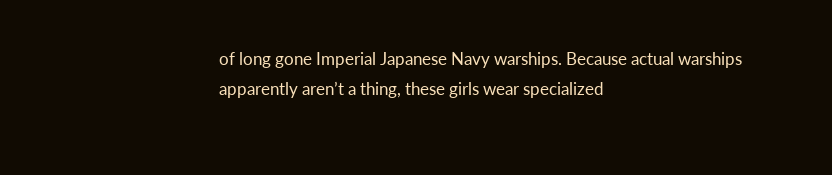of long gone Imperial Japanese Navy warships. Because actual warships apparently aren’t a thing, these girls wear specialized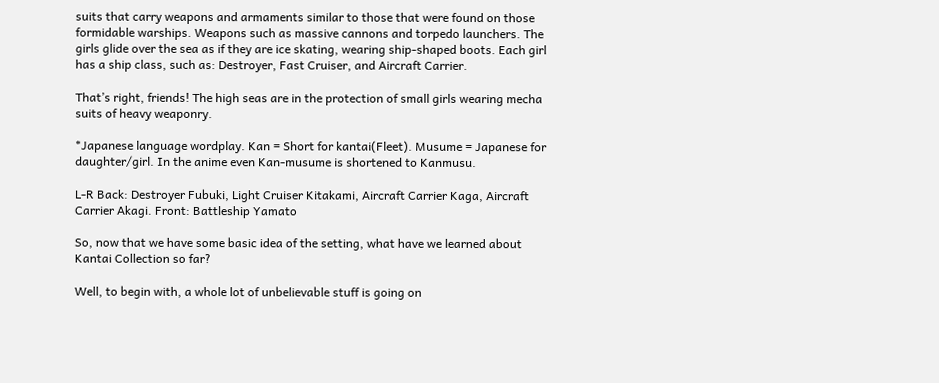suits that carry weapons and armaments similar to those that were found on those formidable warships. Weapons such as massive cannons and torpedo launchers. The girls glide over the sea as if they are ice skating, wearing ship-shaped boots. Each girl has a ship class, such as: Destroyer, Fast Cruiser, and Aircraft Carrier.

That’s right, friends! The high seas are in the protection of small girls wearing mecha suits of heavy weaponry.

*Japanese language wordplay. Kan = Short for kantai(Fleet). Musume = Japanese for daughter/girl. In the anime even Kan-musume is shortened to Kanmusu.

L-R Back: Destroyer Fubuki, Light Cruiser Kitakami, Aircraft Carrier Kaga, Aircraft Carrier Akagi. Front: Battleship Yamato

So, now that we have some basic idea of the setting, what have we learned about Kantai Collection so far?

Well, to begin with, a whole lot of unbelievable stuff is going on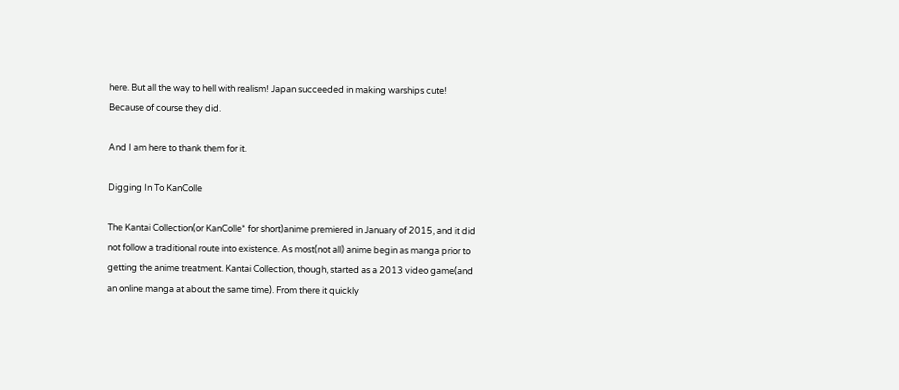here. But all the way to hell with realism! Japan succeeded in making warships cute! Because of course they did.

And I am here to thank them for it.

Digging In To KanColle

The Kantai Collection(or KanColle* for short)anime premiered in January of 2015, and it did not follow a traditional route into existence. As most(not all) anime begin as manga prior to getting the anime treatment. Kantai Collection, though, started as a 2013 video game(and an online manga at about the same time). From there it quickly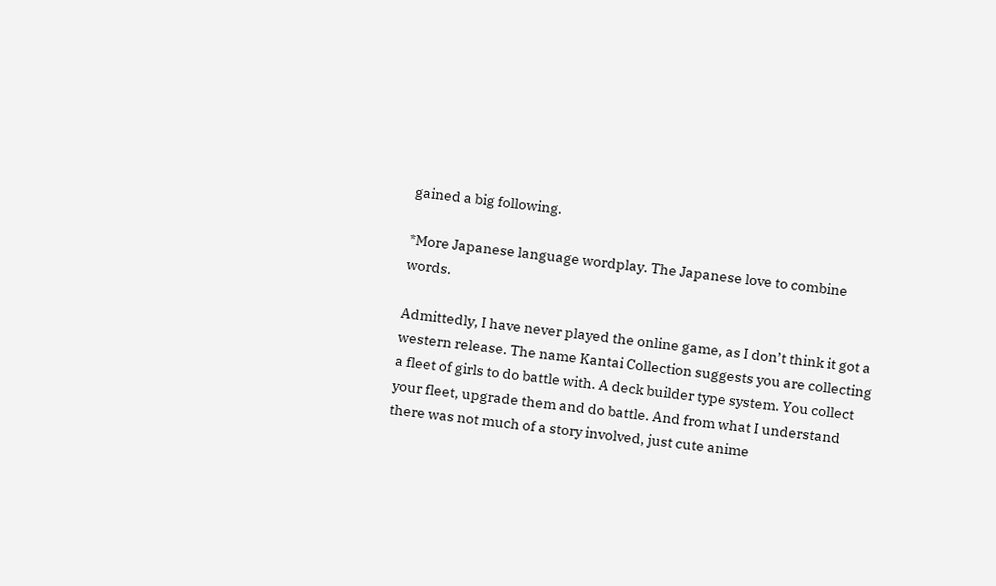gained a big following.

*More Japanese language wordplay. The Japanese love to combine words.

Admittedly, I have never played the online game, as I don’t think it got a western release. The name Kantai Collection suggests you are collecting a fleet of girls to do battle with. A deck builder type system. You collect your fleet, upgrade them and do battle. And from what I understand there was not much of a story involved, just cute anime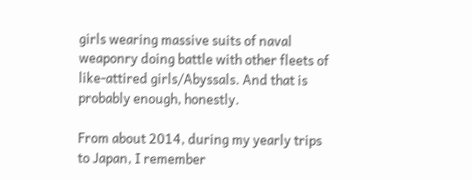girls wearing massive suits of naval weaponry doing battle with other fleets of like-attired girls/Abyssals. And that is probably enough, honestly.

From about 2014, during my yearly trips to Japan, I remember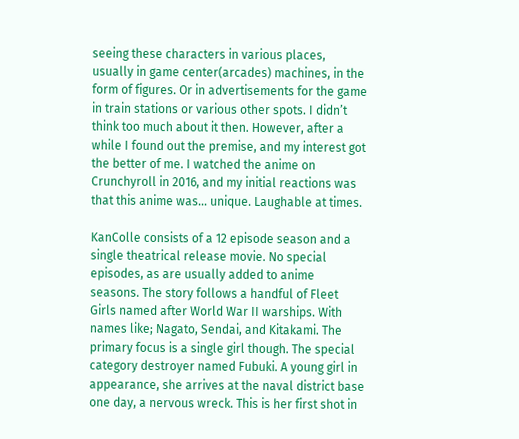seeing these characters in various places, usually in game center(arcades) machines, in the form of figures. Or in advertisements for the game in train stations or various other spots. I didn’t think too much about it then. However, after a while I found out the premise, and my interest got the better of me. I watched the anime on Crunchyroll in 2016, and my initial reactions was that this anime was… unique. Laughable at times.

KanColle consists of a 12 episode season and a single theatrical release movie. No special episodes, as are usually added to anime seasons. The story follows a handful of Fleet Girls named after World War II warships. With names like; Nagato, Sendai, and Kitakami. The primary focus is a single girl though. The special category destroyer named Fubuki. A young girl in appearance, she arrives at the naval district base one day, a nervous wreck. This is her first shot in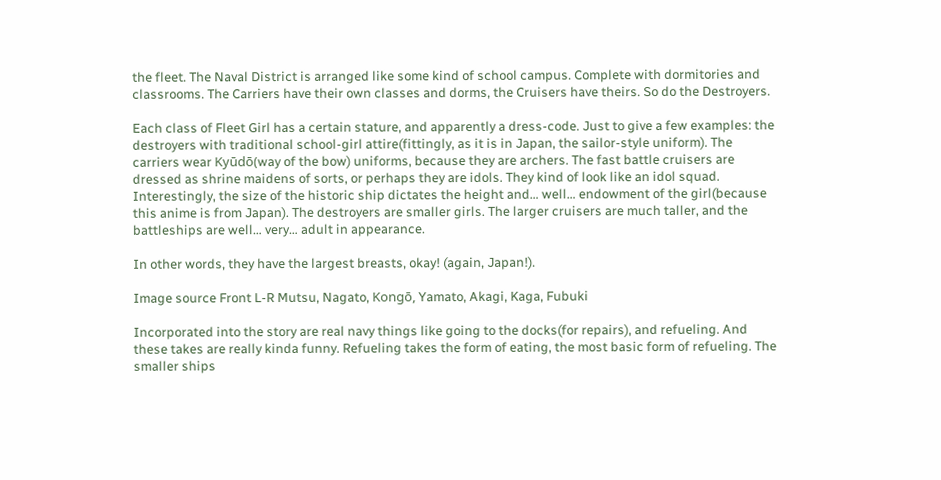the fleet. The Naval District is arranged like some kind of school campus. Complete with dormitories and classrooms. The Carriers have their own classes and dorms, the Cruisers have theirs. So do the Destroyers.

Each class of Fleet Girl has a certain stature, and apparently a dress-code. Just to give a few examples: the destroyers with traditional school-girl attire(fittingly, as it is in Japan, the sailor-style uniform). The carriers wear Kyūdō(way of the bow) uniforms, because they are archers. The fast battle cruisers are dressed as shrine maidens of sorts, or perhaps they are idols. They kind of look like an idol squad. Interestingly, the size of the historic ship dictates the height and… well… endowment of the girl(because this anime is from Japan). The destroyers are smaller girls. The larger cruisers are much taller, and the battleships are well… very… adult in appearance.

In other words, they have the largest breasts, okay! (again, Japan!).

Image source Front L-R Mutsu, Nagato, Kongō, Yamato, Akagi, Kaga, Fubuki

Incorporated into the story are real navy things like going to the docks(for repairs), and refueling. And these takes are really kinda funny. Refueling takes the form of eating, the most basic form of refueling. The smaller ships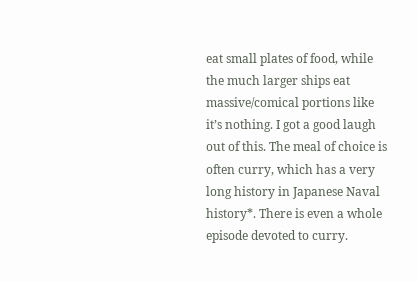eat small plates of food, while the much larger ships eat massive/comical portions like it’s nothing. I got a good laugh out of this. The meal of choice is often curry, which has a very long history in Japanese Naval history*. There is even a whole episode devoted to curry.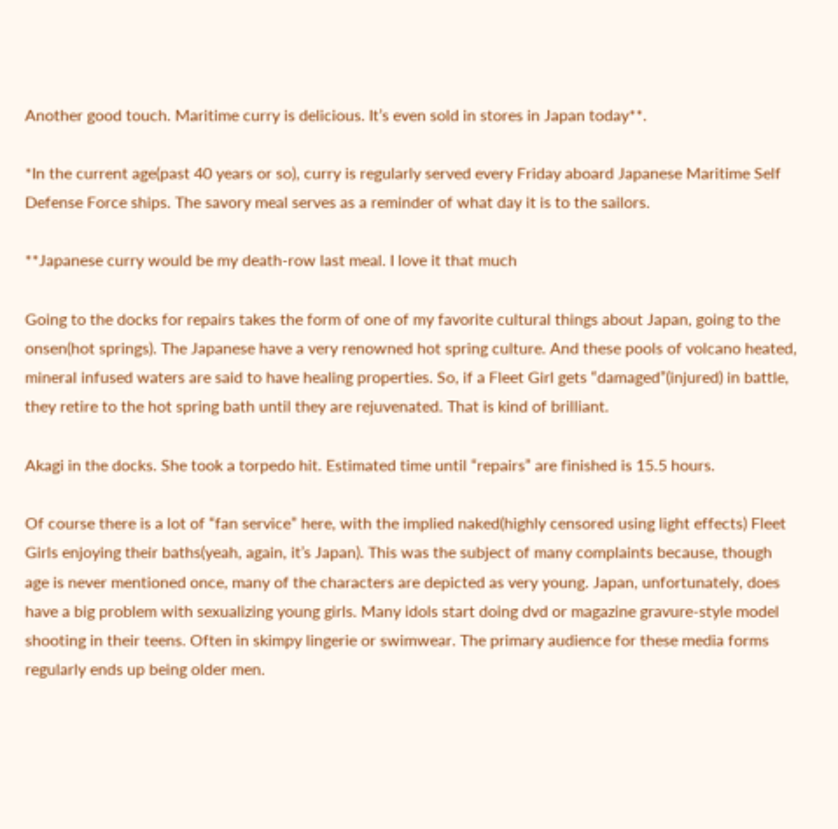Another good touch. Maritime curry is delicious. It’s even sold in stores in Japan today**.

*In the current age(past 40 years or so), curry is regularly served every Friday aboard Japanese Maritime Self Defense Force ships. The savory meal serves as a reminder of what day it is to the sailors.

**Japanese curry would be my death-row last meal. I love it that much

Going to the docks for repairs takes the form of one of my favorite cultural things about Japan, going to the onsen(hot springs). The Japanese have a very renowned hot spring culture. And these pools of volcano heated, mineral infused waters are said to have healing properties. So, if a Fleet Girl gets “damaged”(injured) in battle, they retire to the hot spring bath until they are rejuvenated. That is kind of brilliant.

Akagi in the docks. She took a torpedo hit. Estimated time until “repairs” are finished is 15.5 hours.

Of course there is a lot of “fan service” here, with the implied naked(highly censored using light effects) Fleet Girls enjoying their baths(yeah, again, it’s Japan). This was the subject of many complaints because, though age is never mentioned once, many of the characters are depicted as very young. Japan, unfortunately, does have a big problem with sexualizing young girls. Many idols start doing dvd or magazine gravure-style model shooting in their teens. Often in skimpy lingerie or swimwear. The primary audience for these media forms regularly ends up being older men.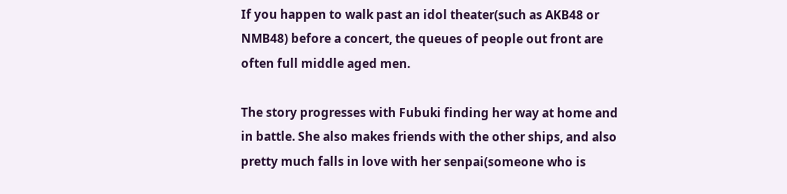If you happen to walk past an idol theater(such as AKB48 or NMB48) before a concert, the queues of people out front are often full middle aged men.

The story progresses with Fubuki finding her way at home and in battle. She also makes friends with the other ships, and also pretty much falls in love with her senpai(someone who is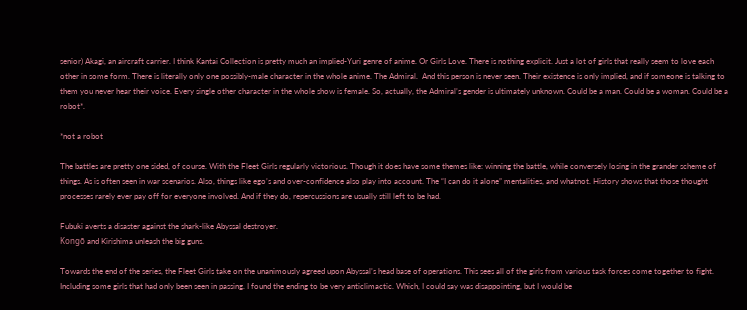senior) Akagi, an aircraft carrier. I think Kantai Collection is pretty much an implied-Yuri genre of anime. Or Girls Love. There is nothing explicit. Just a lot of girls that really seem to love each other in some form. There is literally only one possibly-male character in the whole anime. The Admiral.  And this person is never seen. Their existence is only implied, and if someone is talking to them you never hear their voice. Every single other character in the whole show is female. So, actually, the Admiral’s gender is ultimately unknown. Could be a man. Could be a woman. Could be a robot*.

*not a robot

The battles are pretty one sided, of course. With the Fleet Girls regularly victorious. Though it does have some themes like: winning the battle, while conversely losing in the grander scheme of things. As is often seen in war scenarios. Also, things like ego’s and over-confidence also play into account. The “I can do it alone” mentalities, and whatnot. History shows that those thought processes rarely ever pay off for everyone involved. And if they do, repercussions are usually still left to be had.

Fubuki averts a disaster against the shark-like Abyssal destroyer.
Kongō and Kirishima unleash the big guns.

Towards the end of the series, the Fleet Girls take on the unanimously agreed upon Abyssal’s head base of operations. This sees all of the girls from various task forces come together to fight. Including some girls that had only been seen in passing. I found the ending to be very anticlimactic. Which, I could say was disappointing, but I would be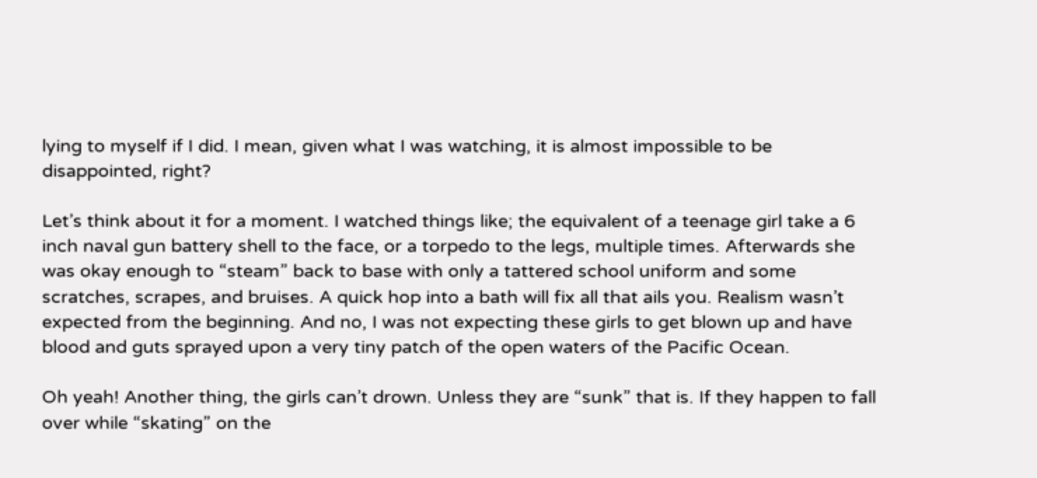lying to myself if I did. I mean, given what I was watching, it is almost impossible to be disappointed, right?

Let’s think about it for a moment. I watched things like; the equivalent of a teenage girl take a 6 inch naval gun battery shell to the face, or a torpedo to the legs, multiple times. Afterwards she was okay enough to “steam” back to base with only a tattered school uniform and some scratches, scrapes, and bruises. A quick hop into a bath will fix all that ails you. Realism wasn’t expected from the beginning. And no, I was not expecting these girls to get blown up and have blood and guts sprayed upon a very tiny patch of the open waters of the Pacific Ocean.

Oh yeah! Another thing, the girls can’t drown. Unless they are “sunk” that is. If they happen to fall over while “skating” on the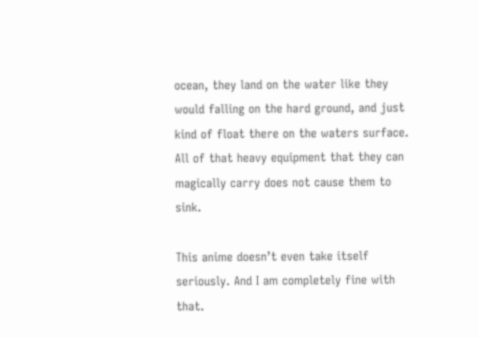ocean, they land on the water like they would falling on the hard ground, and just kind of float there on the waters surface. All of that heavy equipment that they can magically carry does not cause them to sink.

This anime doesn’t even take itself seriously. And I am completely fine with that.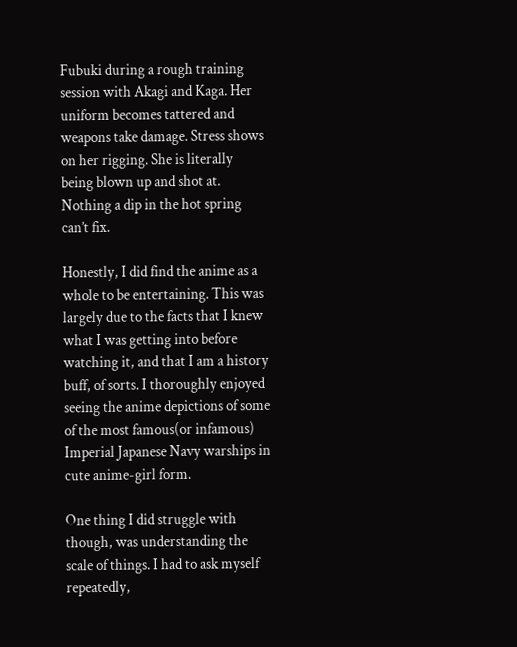Fubuki during a rough training session with Akagi and Kaga. Her uniform becomes tattered and weapons take damage. Stress shows on her rigging. She is literally being blown up and shot at. Nothing a dip in the hot spring can’t fix.

Honestly, I did find the anime as a whole to be entertaining. This was largely due to the facts that I knew what I was getting into before watching it, and that I am a history buff, of sorts. I thoroughly enjoyed seeing the anime depictions of some of the most famous(or infamous) Imperial Japanese Navy warships in cute anime-girl form.

One thing I did struggle with though, was understanding the scale of things. I had to ask myself repeatedly,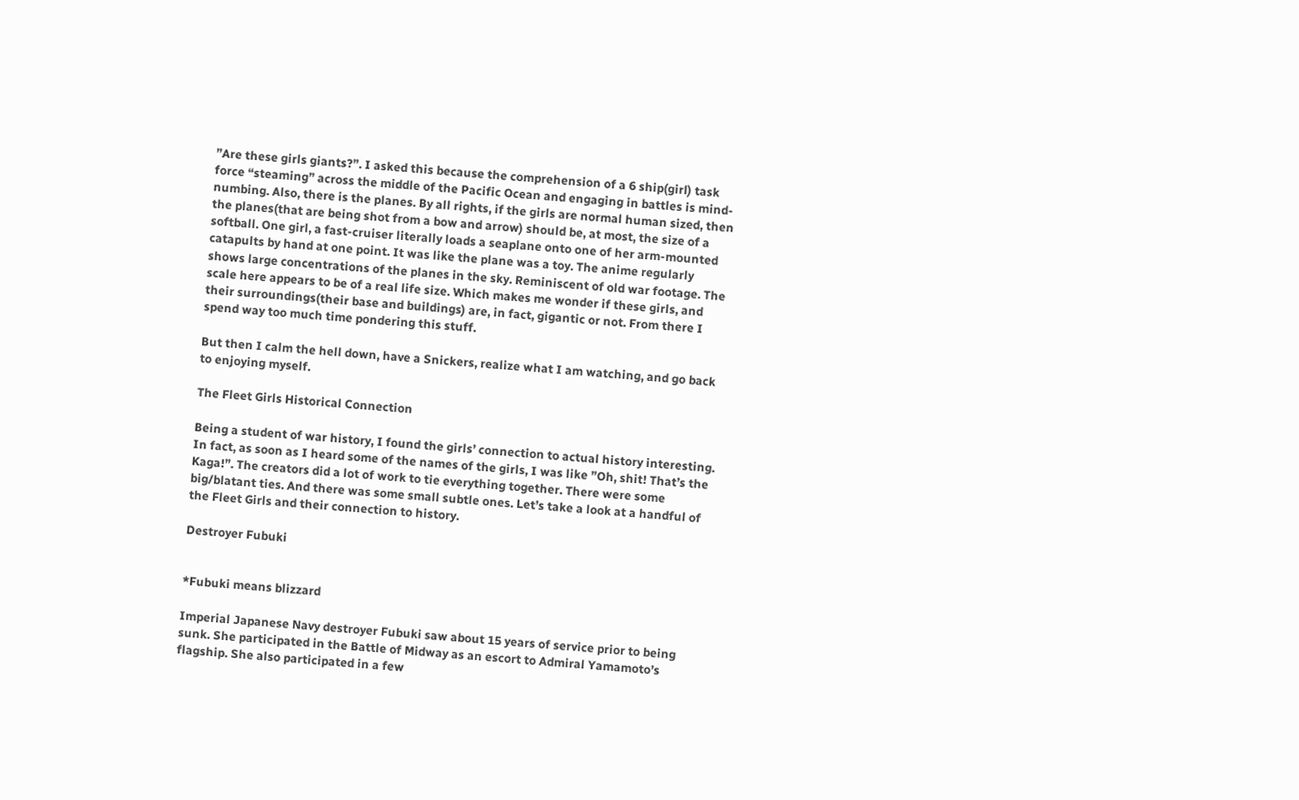”Are these girls giants?”. I asked this because the comprehension of a 6 ship(girl) task force “steaming” across the middle of the Pacific Ocean and engaging in battles is mind-numbing. Also, there is the planes. By all rights, if the girls are normal human sized, then the planes(that are being shot from a bow and arrow) should be, at most, the size of a softball. One girl, a fast-cruiser literally loads a seaplane onto one of her arm-mounted catapults by hand at one point. It was like the plane was a toy. The anime regularly shows large concentrations of the planes in the sky. Reminiscent of old war footage. The scale here appears to be of a real life size. Which makes me wonder if these girls, and their surroundings(their base and buildings) are, in fact, gigantic or not. From there I spend way too much time pondering this stuff.

But then I calm the hell down, have a Snickers, realize what I am watching, and go back to enjoying myself.

The Fleet Girls Historical Connection

Being a student of war history, I found the girls’ connection to actual history interesting. In fact, as soon as I heard some of the names of the girls, I was like ”Oh, shit! That’s the Kaga!”. The creators did a lot of work to tie everything together. There were some big/blatant ties. And there was some small subtle ones. Let’s take a look at a handful of the Fleet Girls and their connection to history.

Destroyer Fubuki


*Fubuki means blizzard

Imperial Japanese Navy destroyer Fubuki saw about 15 years of service prior to being sunk. She participated in the Battle of Midway as an escort to Admiral Yamamoto’s flagship. She also participated in a few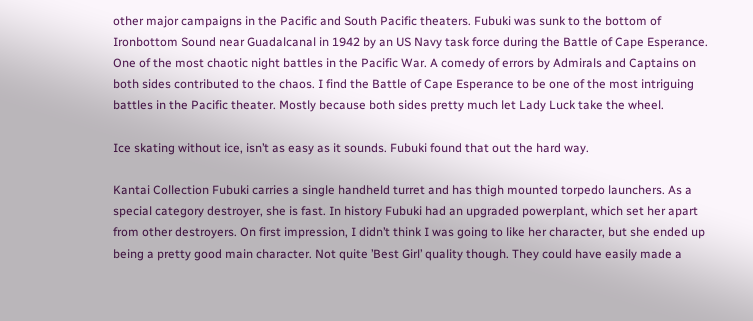other major campaigns in the Pacific and South Pacific theaters. Fubuki was sunk to the bottom of Ironbottom Sound near Guadalcanal in 1942 by an US Navy task force during the Battle of Cape Esperance. One of the most chaotic night battles in the Pacific War. A comedy of errors by Admirals and Captains on both sides contributed to the chaos. I find the Battle of Cape Esperance to be one of the most intriguing battles in the Pacific theater. Mostly because both sides pretty much let Lady Luck take the wheel.

Ice skating without ice, isn’t as easy as it sounds. Fubuki found that out the hard way.

Kantai Collection Fubuki carries a single handheld turret and has thigh mounted torpedo launchers. As a special category destroyer, she is fast. In history Fubuki had an upgraded powerplant, which set her apart from other destroyers. On first impression, I didn’t think I was going to like her character, but she ended up being a pretty good main character. Not quite ’Best Girl’ quality though. They could have easily made a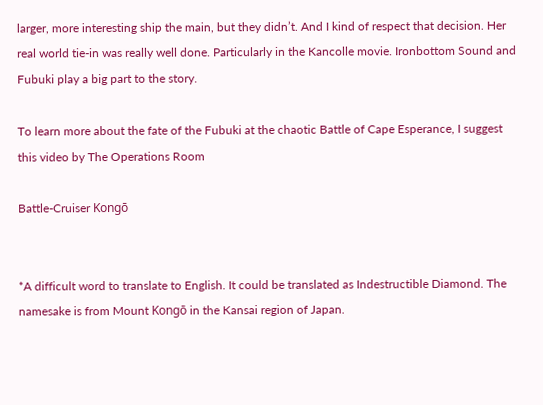larger, more interesting ship the main, but they didn’t. And I kind of respect that decision. Her real world tie-in was really well done. Particularly in the Kancolle movie. Ironbottom Sound and Fubuki play a big part to the story.

To learn more about the fate of the Fubuki at the chaotic Battle of Cape Esperance, I suggest this video by The Operations Room

Battle-Cruiser Kongō


*A difficult word to translate to English. It could be translated as Indestructible Diamond. The namesake is from Mount Kongō in the Kansai region of Japan.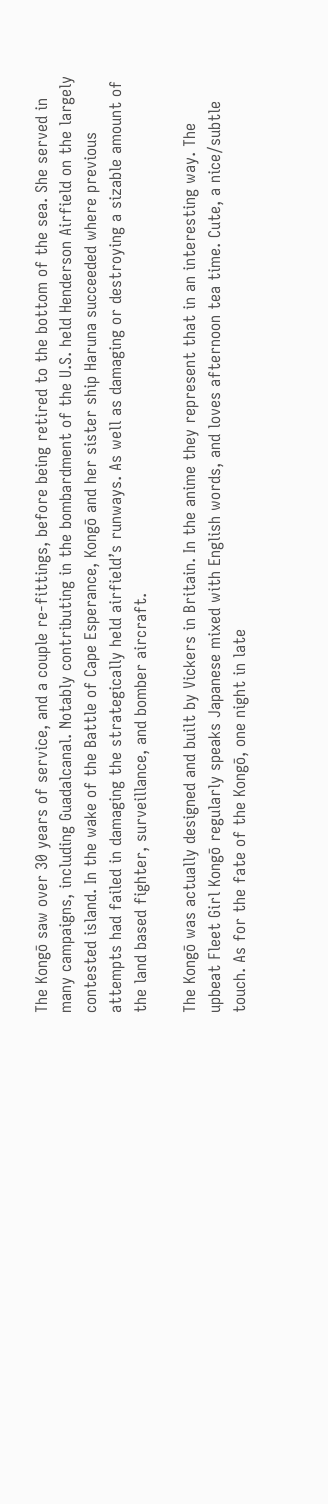The Kongō saw over 30 years of service, and a couple re-fittings, before being retired to the bottom of the sea. She served in many campaigns, including Guadalcanal. Notably contributing in the bombardment of the U.S. held Henderson Airfield on the largely contested island. In the wake of the Battle of Cape Esperance, Kongō and her sister ship Haruna succeeded where previous attempts had failed in damaging the strategically held airfield’s runways. As well as damaging or destroying a sizable amount of the land based fighter, surveillance, and bomber aircraft.

The Kongō was actually designed and built by Vickers in Britain. In the anime they represent that in an interesting way. The upbeat Fleet Girl Kongō regularly speaks Japanese mixed with English words, and loves afternoon tea time. Cute, a nice/subtle touch. As for the fate of the Kongō, one night in late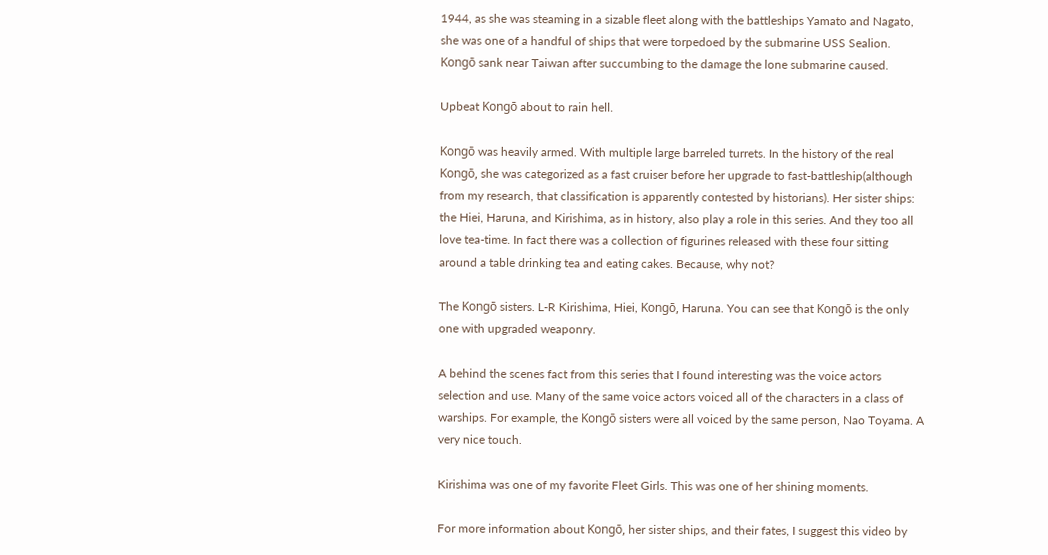1944, as she was steaming in a sizable fleet along with the battleships Yamato and Nagato, she was one of a handful of ships that were torpedoed by the submarine USS Sealion. Kongō sank near Taiwan after succumbing to the damage the lone submarine caused.

Upbeat Kongō about to rain hell.

Kongō was heavily armed. With multiple large barreled turrets. In the history of the real Kongō, she was categorized as a fast cruiser before her upgrade to fast-battleship(although from my research, that classification is apparently contested by historians). Her sister ships: the Hiei, Haruna, and Kirishima, as in history, also play a role in this series. And they too all love tea-time. In fact there was a collection of figurines released with these four sitting around a table drinking tea and eating cakes. Because, why not?

The Kongō sisters. L-R Kirishima, Hiei, Kongō, Haruna. You can see that Kongō is the only one with upgraded weaponry.

A behind the scenes fact from this series that I found interesting was the voice actors selection and use. Many of the same voice actors voiced all of the characters in a class of warships. For example, the Kongō sisters were all voiced by the same person, Nao Toyama. A very nice touch.

Kirishima was one of my favorite Fleet Girls. This was one of her shining moments.

For more information about Kongō, her sister ships, and their fates, I suggest this video by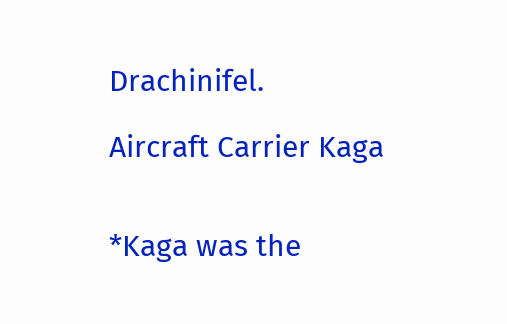Drachinifel.

Aircraft Carrier Kaga


*Kaga was the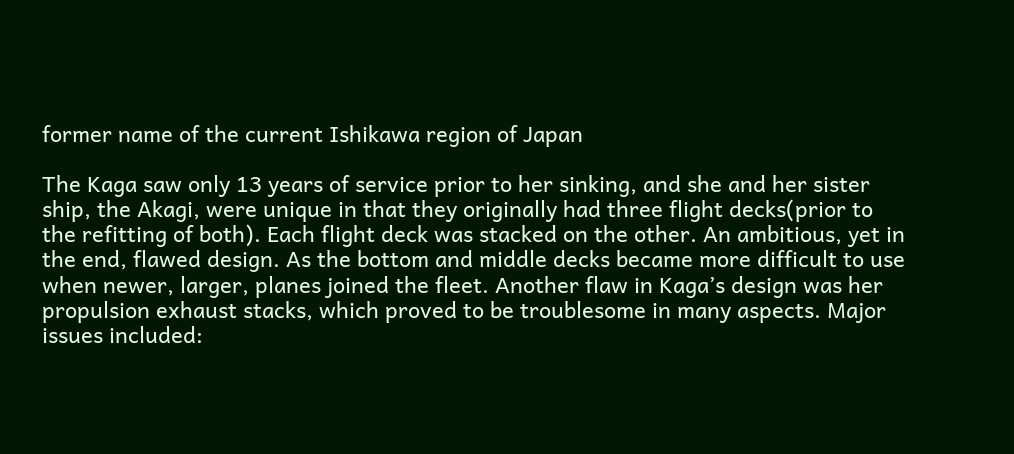former name of the current Ishikawa region of Japan

The Kaga saw only 13 years of service prior to her sinking, and she and her sister ship, the Akagi, were unique in that they originally had three flight decks(prior to the refitting of both). Each flight deck was stacked on the other. An ambitious, yet in the end, flawed design. As the bottom and middle decks became more difficult to use when newer, larger, planes joined the fleet. Another flaw in Kaga’s design was her propulsion exhaust stacks, which proved to be troublesome in many aspects. Major issues included: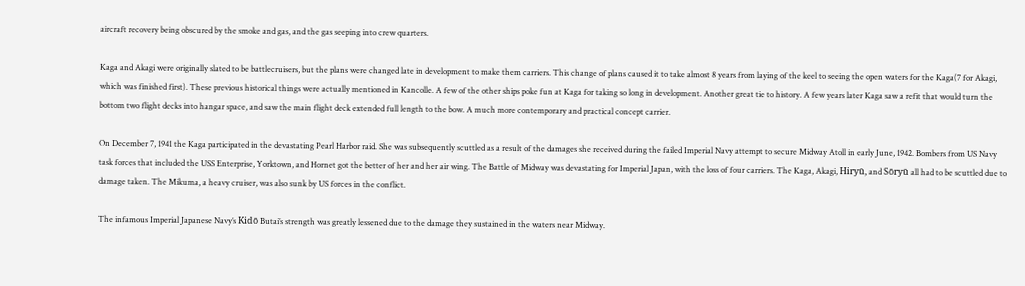aircraft recovery being obscured by the smoke and gas, and the gas seeping into crew quarters.

Kaga and Akagi were originally slated to be battlecruisers, but the plans were changed late in development to make them carriers. This change of plans caused it to take almost 8 years from laying of the keel to seeing the open waters for the Kaga(7 for Akagi, which was finished first). These previous historical things were actually mentioned in Kancolle. A few of the other ships poke fun at Kaga for taking so long in development. Another great tie to history. A few years later Kaga saw a refit that would turn the bottom two flight decks into hangar space, and saw the main flight deck extended full length to the bow. A much more contemporary and practical concept carrier.

On December 7, 1941 the Kaga participated in the devastating Pearl Harbor raid. She was subsequently scuttled as a result of the damages she received during the failed Imperial Navy attempt to secure Midway Atoll in early June, 1942. Bombers from US Navy task forces that included the USS Enterprise, Yorktown, and Hornet got the better of her and her air wing. The Battle of Midway was devastating for Imperial Japan, with the loss of four carriers. The Kaga, Akagi, Hiryū, and Sōryū all had to be scuttled due to damage taken. The Mikuma, a heavy cruiser, was also sunk by US forces in the conflict.

The infamous Imperial Japanese Navy’s Kidō Butai’s strength was greatly lessened due to the damage they sustained in the waters near Midway.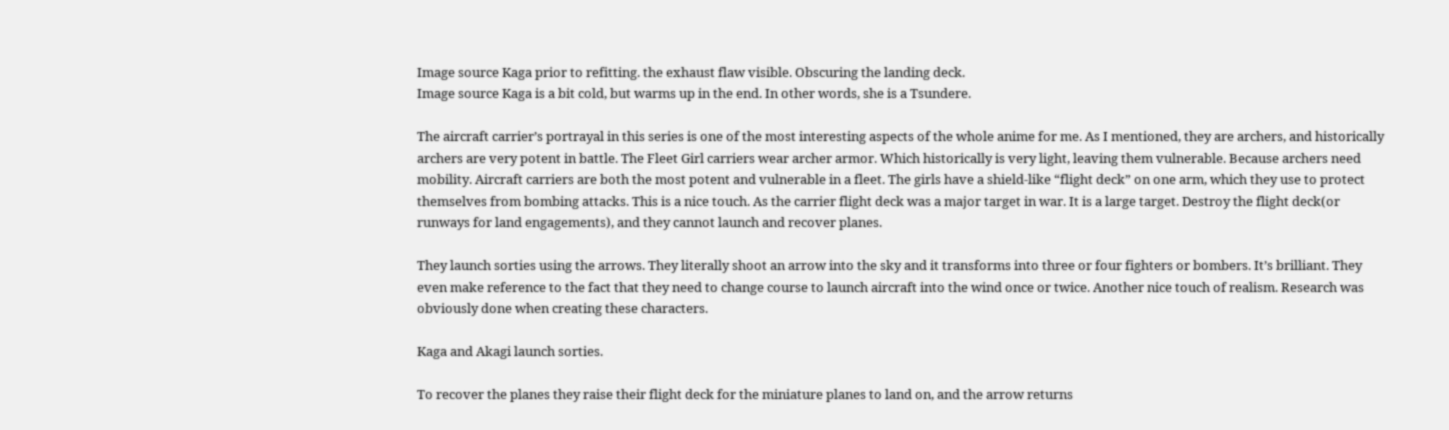Image source Kaga prior to refitting. the exhaust flaw visible. Obscuring the landing deck.
Image source Kaga is a bit cold, but warms up in the end. In other words, she is a Tsundere.

The aircraft carrier’s portrayal in this series is one of the most interesting aspects of the whole anime for me. As I mentioned, they are archers, and historically archers are very potent in battle. The Fleet Girl carriers wear archer armor. Which historically is very light, leaving them vulnerable. Because archers need mobility. Aircraft carriers are both the most potent and vulnerable in a fleet. The girls have a shield-like “flight deck” on one arm, which they use to protect themselves from bombing attacks. This is a nice touch. As the carrier flight deck was a major target in war. It is a large target. Destroy the flight deck(or runways for land engagements), and they cannot launch and recover planes.

They launch sorties using the arrows. They literally shoot an arrow into the sky and it transforms into three or four fighters or bombers. It’s brilliant. They even make reference to the fact that they need to change course to launch aircraft into the wind once or twice. Another nice touch of realism. Research was obviously done when creating these characters.

Kaga and Akagi launch sorties.

To recover the planes they raise their flight deck for the miniature planes to land on, and the arrow returns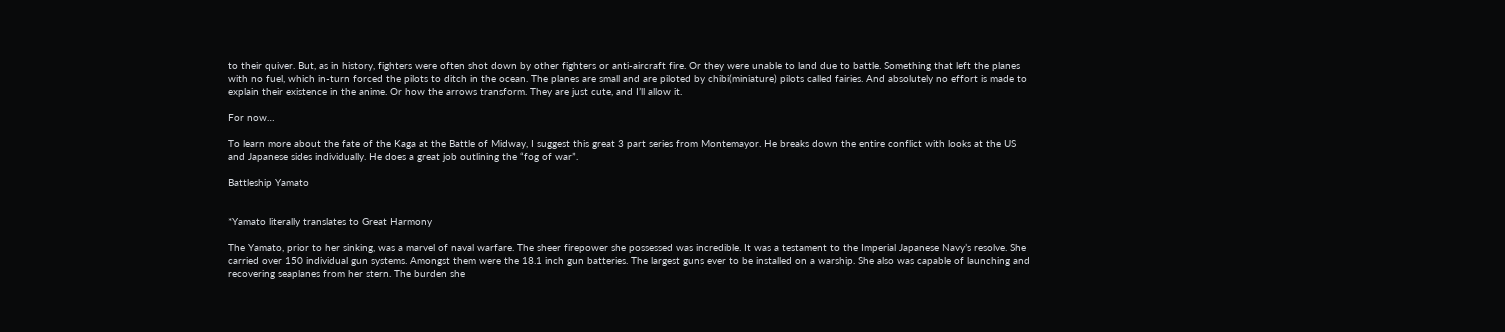to their quiver. But, as in history, fighters were often shot down by other fighters or anti-aircraft fire. Or they were unable to land due to battle. Something that left the planes with no fuel, which in-turn forced the pilots to ditch in the ocean. The planes are small and are piloted by chibi(miniature) pilots called fairies. And absolutely no effort is made to explain their existence in the anime. Or how the arrows transform. They are just cute, and I’ll allow it.

For now…

To learn more about the fate of the Kaga at the Battle of Midway, I suggest this great 3 part series from Montemayor. He breaks down the entire conflict with looks at the US and Japanese sides individually. He does a great job outlining the “fog of war”.

Battleship Yamato


*Yamato literally translates to Great Harmony

The Yamato, prior to her sinking, was a marvel of naval warfare. The sheer firepower she possessed was incredible. It was a testament to the Imperial Japanese Navy’s resolve. She carried over 150 individual gun systems. Amongst them were the 18.1 inch gun batteries. The largest guns ever to be installed on a warship. She also was capable of launching and recovering seaplanes from her stern. The burden she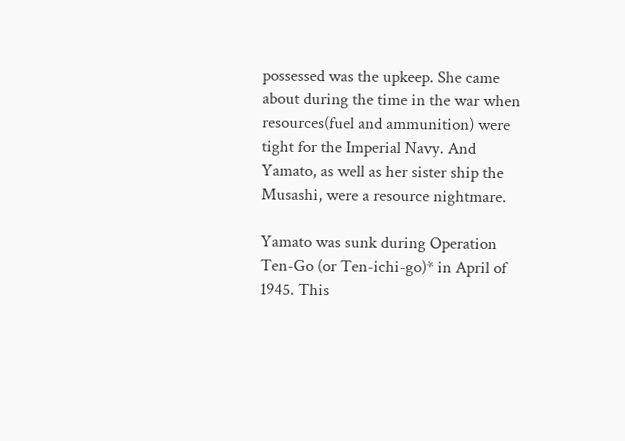possessed was the upkeep. She came about during the time in the war when resources(fuel and ammunition) were tight for the Imperial Navy. And Yamato, as well as her sister ship the Musashi, were a resource nightmare.

Yamato was sunk during Operation Ten-Go (or Ten-ichi-go)* in April of 1945. This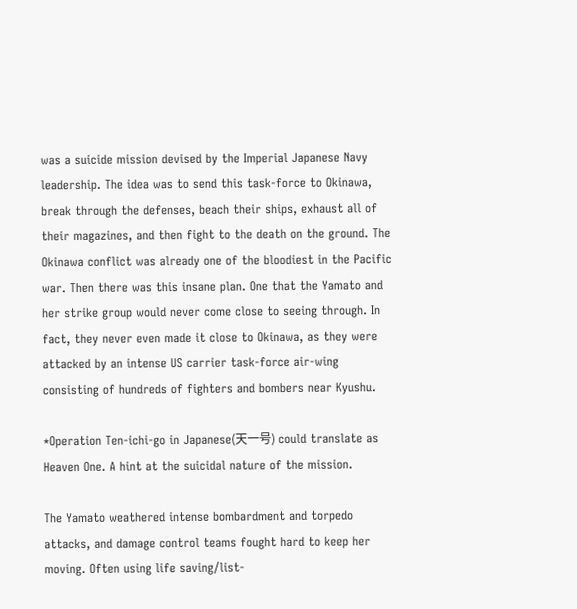was a suicide mission devised by the Imperial Japanese Navy leadership. The idea was to send this task-force to Okinawa, break through the defenses, beach their ships, exhaust all of their magazines, and then fight to the death on the ground. The Okinawa conflict was already one of the bloodiest in the Pacific war. Then there was this insane plan. One that the Yamato and her strike group would never come close to seeing through. In fact, they never even made it close to Okinawa, as they were attacked by an intense US carrier task-force air-wing consisting of hundreds of fighters and bombers near Kyushu.

*Operation Ten-ichi-go in Japanese(天一号) could translate as Heaven One. A hint at the suicidal nature of the mission.

The Yamato weathered intense bombardment and torpedo attacks, and damage control teams fought hard to keep her moving. Often using life saving/list-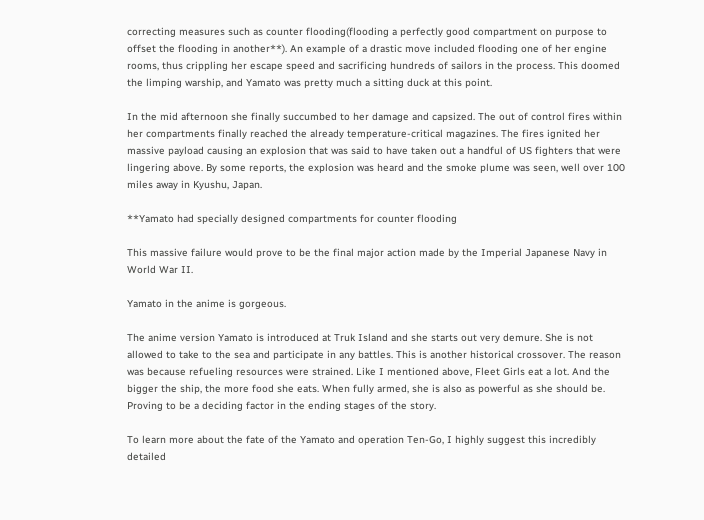correcting measures such as counter flooding(flooding a perfectly good compartment on purpose to offset the flooding in another**). An example of a drastic move included flooding one of her engine rooms, thus crippling her escape speed and sacrificing hundreds of sailors in the process. This doomed the limping warship, and Yamato was pretty much a sitting duck at this point.

In the mid afternoon she finally succumbed to her damage and capsized. The out of control fires within her compartments finally reached the already temperature-critical magazines. The fires ignited her massive payload causing an explosion that was said to have taken out a handful of US fighters that were lingering above. By some reports, the explosion was heard and the smoke plume was seen, well over 100 miles away in Kyushu, Japan.

**Yamato had specially designed compartments for counter flooding

This massive failure would prove to be the final major action made by the Imperial Japanese Navy in World War II.

Yamato in the anime is gorgeous.

The anime version Yamato is introduced at Truk Island and she starts out very demure. She is not allowed to take to the sea and participate in any battles. This is another historical crossover. The reason was because refueling resources were strained. Like I mentioned above, Fleet Girls eat a lot. And the bigger the ship, the more food she eats. When fully armed, she is also as powerful as she should be. Proving to be a deciding factor in the ending stages of the story.

To learn more about the fate of the Yamato and operation Ten-Go, I highly suggest this incredibly detailed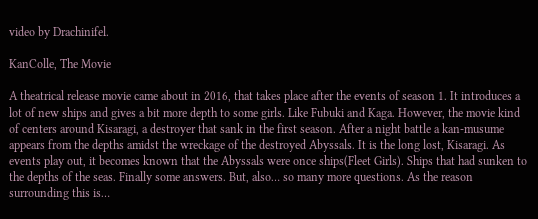video by Drachinifel.

KanColle, The Movie

A theatrical release movie came about in 2016, that takes place after the events of season 1. It introduces a lot of new ships and gives a bit more depth to some girls. Like Fubuki and Kaga. However, the movie kind of centers around Kisaragi, a destroyer that sank in the first season. After a night battle a kan-musume appears from the depths amidst the wreckage of the destroyed Abyssals. It is the long lost, Kisaragi. As events play out, it becomes known that the Abyssals were once ships(Fleet Girls). Ships that had sunken to the depths of the seas. Finally some answers. But, also… so many more questions. As the reason surrounding this is…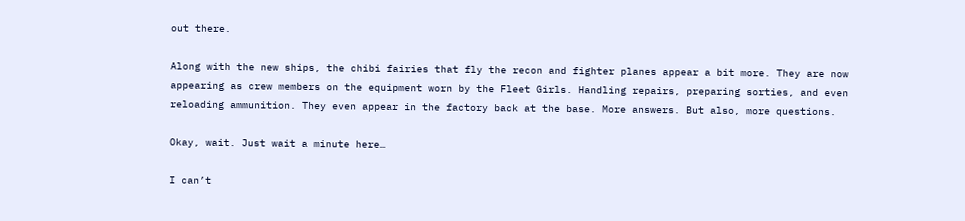out there.

Along with the new ships, the chibi fairies that fly the recon and fighter planes appear a bit more. They are now appearing as crew members on the equipment worn by the Fleet Girls. Handling repairs, preparing sorties, and even reloading ammunition. They even appear in the factory back at the base. More answers. But also, more questions.

Okay, wait. Just wait a minute here…

I can’t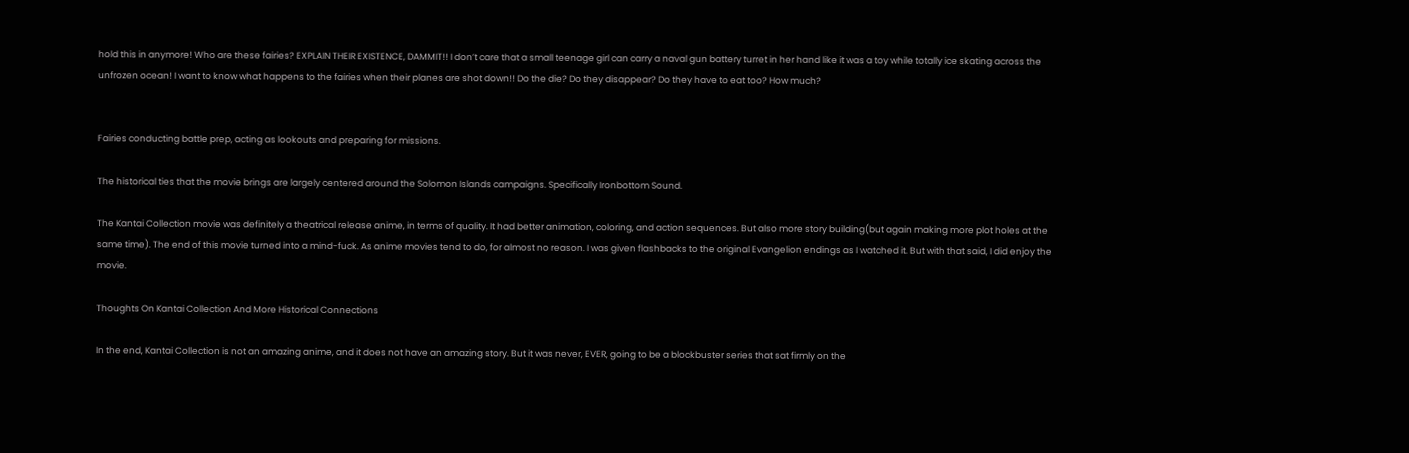hold this in anymore! Who are these fairies? EXPLAIN THEIR EXISTENCE, DAMMIT!! I don’t care that a small teenage girl can carry a naval gun battery turret in her hand like it was a toy while totally ice skating across the unfrozen ocean! I want to know what happens to the fairies when their planes are shot down!! Do the die? Do they disappear? Do they have to eat too? How much?


Fairies conducting battle prep, acting as lookouts and preparing for missions.

The historical ties that the movie brings are largely centered around the Solomon Islands campaigns. Specifically Ironbottom Sound.

The Kantai Collection movie was definitely a theatrical release anime, in terms of quality. It had better animation, coloring, and action sequences. But also more story building(but again making more plot holes at the same time). The end of this movie turned into a mind-fuck. As anime movies tend to do, for almost no reason. I was given flashbacks to the original Evangelion endings as I watched it. But with that said, I did enjoy the movie.

Thoughts On Kantai Collection And More Historical Connections

In the end, Kantai Collection is not an amazing anime, and it does not have an amazing story. But it was never, EVER, going to be a blockbuster series that sat firmly on the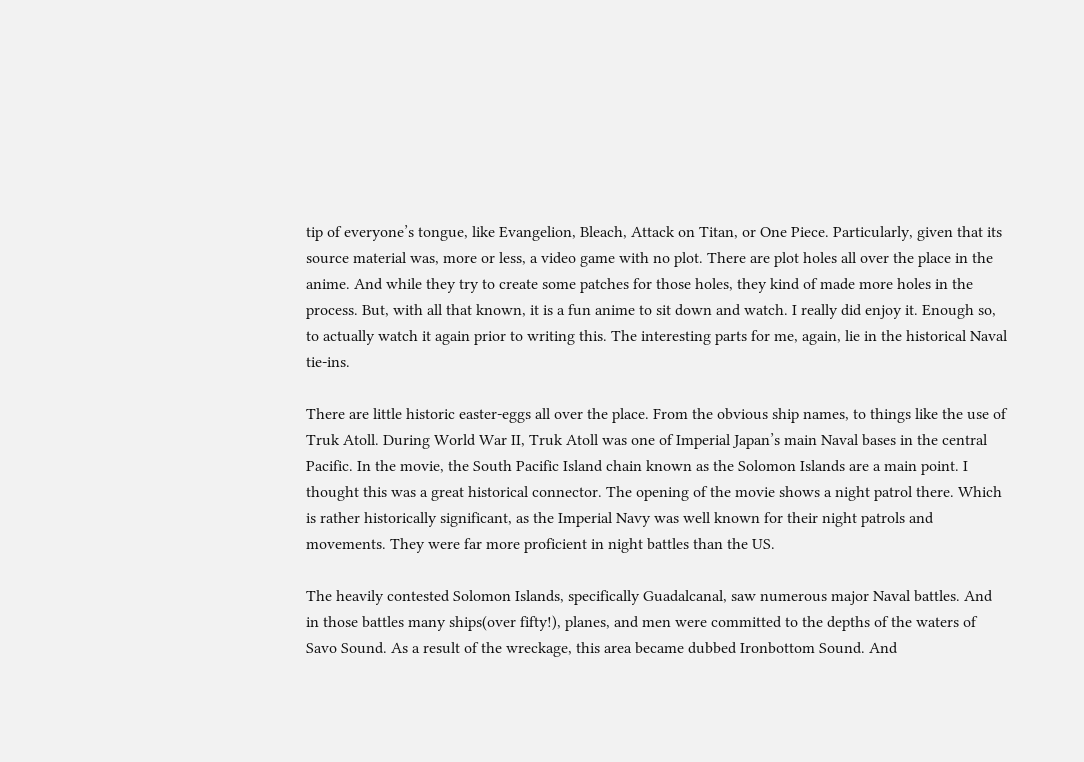tip of everyone’s tongue, like Evangelion, Bleach, Attack on Titan, or One Piece. Particularly, given that its source material was, more or less, a video game with no plot. There are plot holes all over the place in the anime. And while they try to create some patches for those holes, they kind of made more holes in the process. But, with all that known, it is a fun anime to sit down and watch. I really did enjoy it. Enough so, to actually watch it again prior to writing this. The interesting parts for me, again, lie in the historical Naval tie-ins.

There are little historic easter-eggs all over the place. From the obvious ship names, to things like the use of Truk Atoll. During World War II, Truk Atoll was one of Imperial Japan’s main Naval bases in the central Pacific. In the movie, the South Pacific Island chain known as the Solomon Islands are a main point. I thought this was a great historical connector. The opening of the movie shows a night patrol there. Which is rather historically significant, as the Imperial Navy was well known for their night patrols and movements. They were far more proficient in night battles than the US.

The heavily contested Solomon Islands, specifically Guadalcanal, saw numerous major Naval battles. And in those battles many ships(over fifty!), planes, and men were committed to the depths of the waters of Savo Sound. As a result of the wreckage, this area became dubbed Ironbottom Sound. And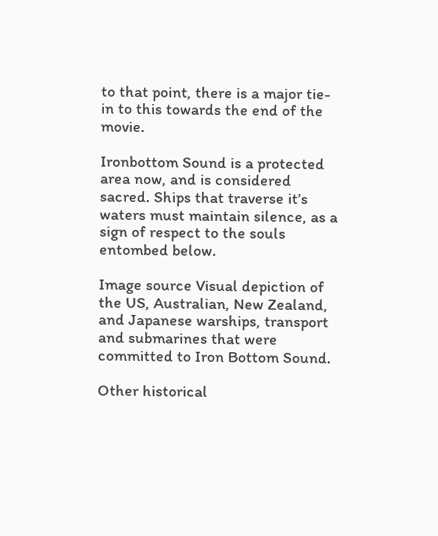to that point, there is a major tie-in to this towards the end of the movie.

Ironbottom Sound is a protected area now, and is considered sacred. Ships that traverse it’s waters must maintain silence, as a sign of respect to the souls entombed below.

Image source Visual depiction of the US, Australian, New Zealand, and Japanese warships, transport and submarines that were committed to Iron Bottom Sound.

Other historical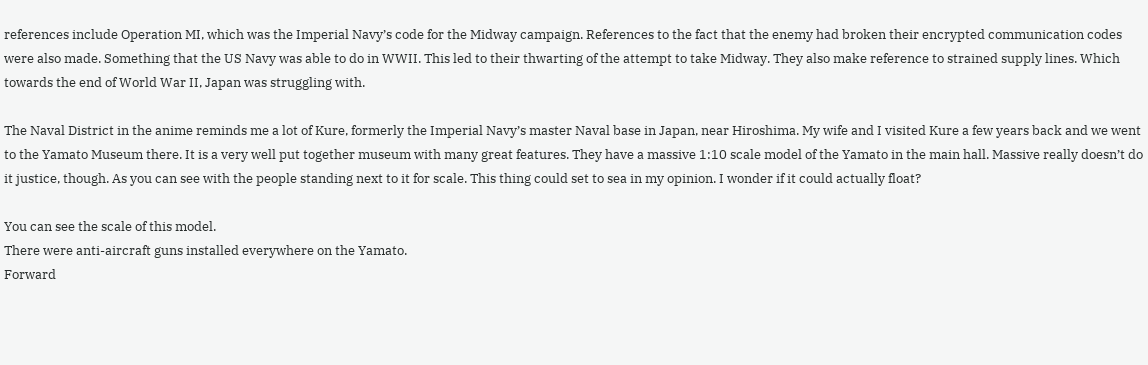references include Operation MI, which was the Imperial Navy’s code for the Midway campaign. References to the fact that the enemy had broken their encrypted communication codes were also made. Something that the US Navy was able to do in WWII. This led to their thwarting of the attempt to take Midway. They also make reference to strained supply lines. Which towards the end of World War II, Japan was struggling with.

The Naval District in the anime reminds me a lot of Kure, formerly the Imperial Navy’s master Naval base in Japan, near Hiroshima. My wife and I visited Kure a few years back and we went to the Yamato Museum there. It is a very well put together museum with many great features. They have a massive 1:10 scale model of the Yamato in the main hall. Massive really doesn’t do it justice, though. As you can see with the people standing next to it for scale. This thing could set to sea in my opinion. I wonder if it could actually float?

You can see the scale of this model.
There were anti-aircraft guns installed everywhere on the Yamato.
Forward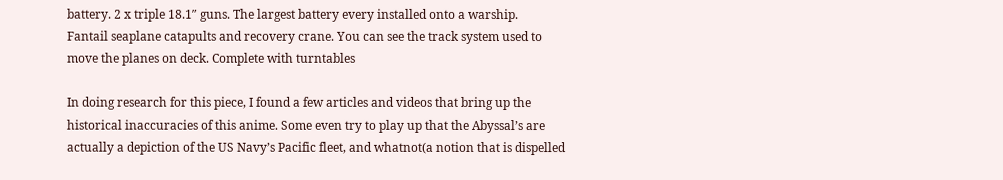battery. 2 x triple 18.1″ guns. The largest battery every installed onto a warship.
Fantail seaplane catapults and recovery crane. You can see the track system used to move the planes on deck. Complete with turntables

In doing research for this piece, I found a few articles and videos that bring up the historical inaccuracies of this anime. Some even try to play up that the Abyssal’s are actually a depiction of the US Navy’s Pacific fleet, and whatnot(a notion that is dispelled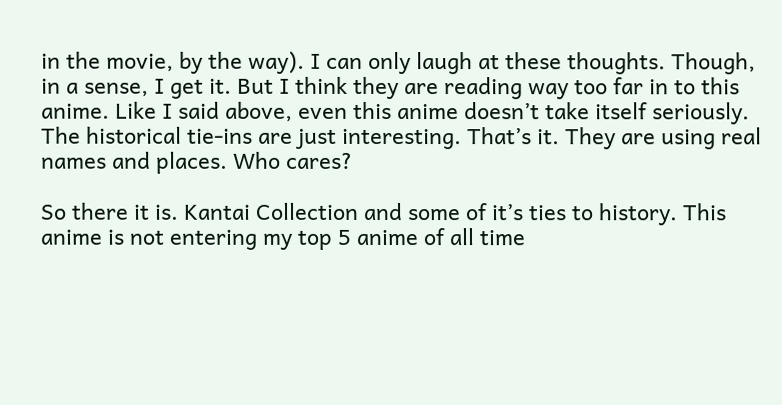in the movie, by the way). I can only laugh at these thoughts. Though, in a sense, I get it. But I think they are reading way too far in to this anime. Like I said above, even this anime doesn’t take itself seriously. The historical tie-ins are just interesting. That’s it. They are using real names and places. Who cares?

So there it is. Kantai Collection and some of it’s ties to history. This anime is not entering my top 5 anime of all time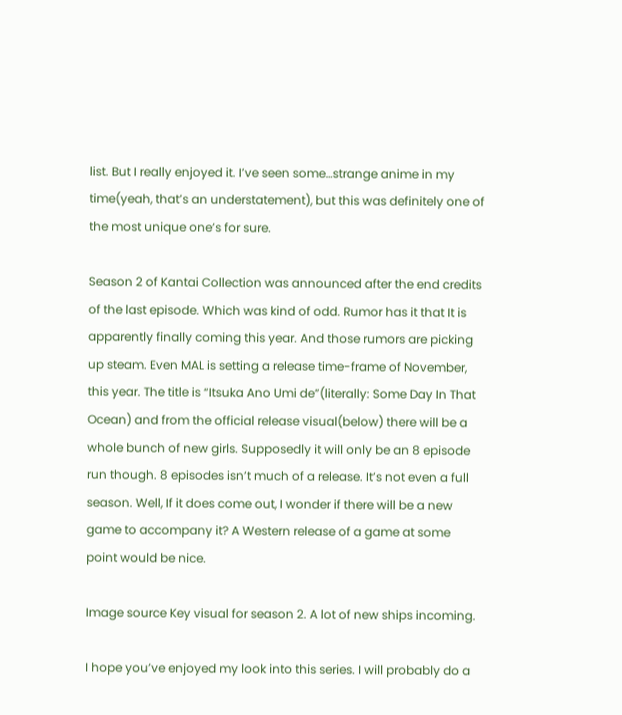list. But I really enjoyed it. I’ve seen some…strange anime in my time(yeah, that’s an understatement), but this was definitely one of the most unique one’s for sure.

Season 2 of Kantai Collection was announced after the end credits of the last episode. Which was kind of odd. Rumor has it that It is apparently finally coming this year. And those rumors are picking up steam. Even MAL is setting a release time-frame of November, this year. The title is “Itsuka Ano Umi de”(literally: Some Day In That Ocean) and from the official release visual(below) there will be a whole bunch of new girls. Supposedly it will only be an 8 episode run though. 8 episodes isn’t much of a release. It’s not even a full season. Well, If it does come out, I wonder if there will be a new game to accompany it? A Western release of a game at some point would be nice.

Image source Key visual for season 2. A lot of new ships incoming.

I hope you’ve enjoyed my look into this series. I will probably do a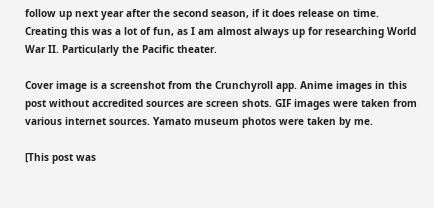follow up next year after the second season, if it does release on time.  Creating this was a lot of fun, as I am almost always up for researching World War II. Particularly the Pacific theater.

Cover image is a screenshot from the Crunchyroll app. Anime images in this post without accredited sources are screen shots. GIF images were taken from various internet sources. Yamato museum photos were taken by me.

[This post was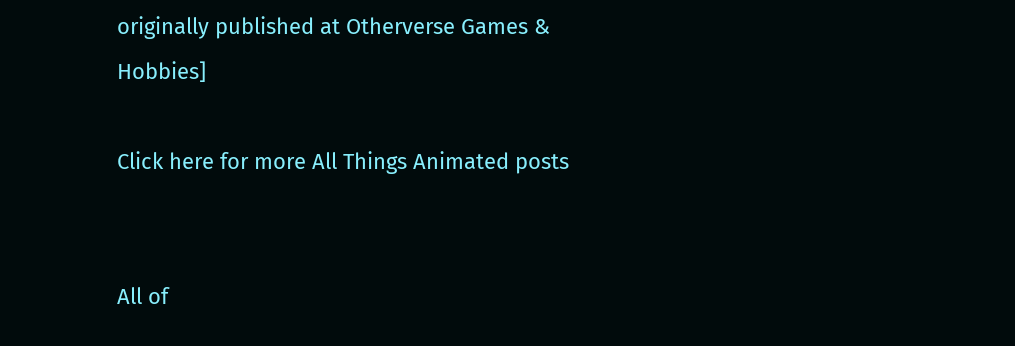originally published at Otherverse Games & Hobbies]

Click here for more All Things Animated posts


All of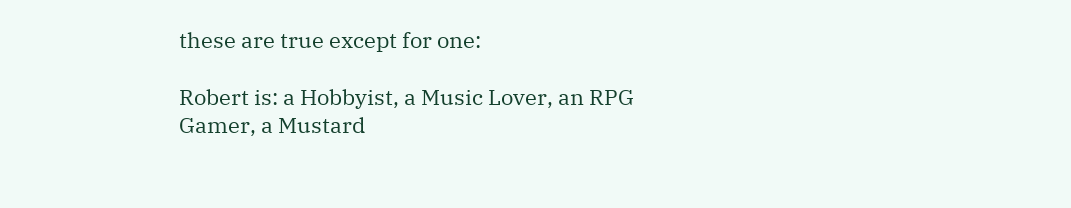these are true except for one:

Robert is: a Hobbyist, a Music Lover, an RPG Gamer, a Mustard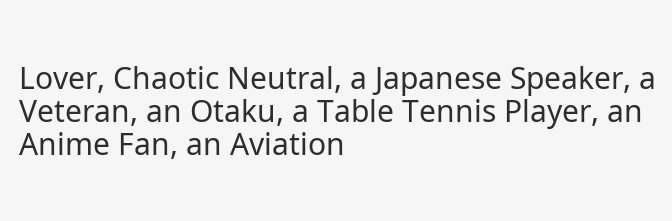Lover, Chaotic Neutral, a Japanese Speaker, a Veteran, an Otaku, a Table Tennis Player, an Anime Fan, an Aviation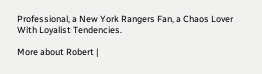Professional, a New York Rangers Fan, a Chaos Lover With Loyalist Tendencies.

More about Robert |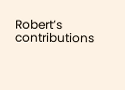Robert’s contributions